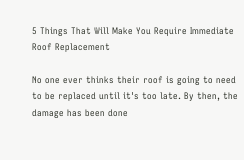5 Things That Will Make You Require Immediate Roof Replacement

No one ever thinks their roof is going to need to be replaced until it's too late. By then, the damage has been done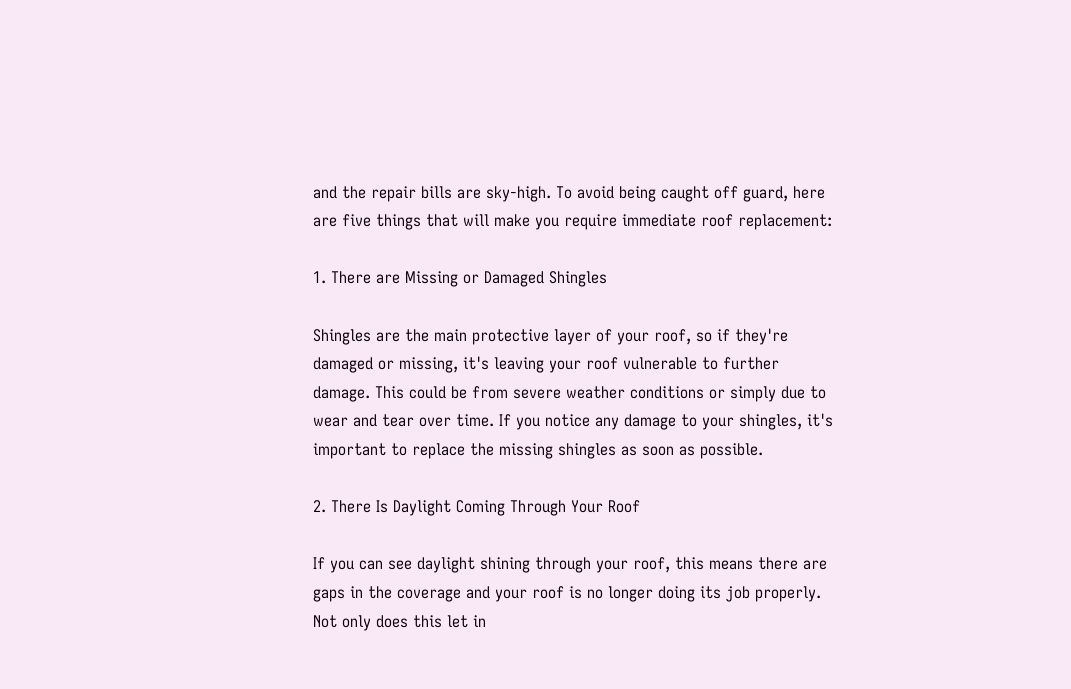and the repair bills are sky-high. To avoid being caught off guard, here are five things that will make you require immediate roof replacement:

1. There are Missing or Damaged Shingles

Shingles are the main protective layer of your roof, so if they're damaged or missing, it's leaving your roof vulnerable to further damage. This could be from severe weather conditions or simply due to wear and tear over time. If you notice any damage to your shingles, it's important to replace the missing shingles as soon as possible.

2. There Is Daylight Coming Through Your Roof

If you can see daylight shining through your roof, this means there are gaps in the coverage and your roof is no longer doing its job properly. Not only does this let in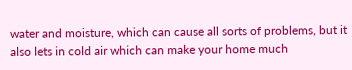water and moisture, which can cause all sorts of problems, but it also lets in cold air which can make your home much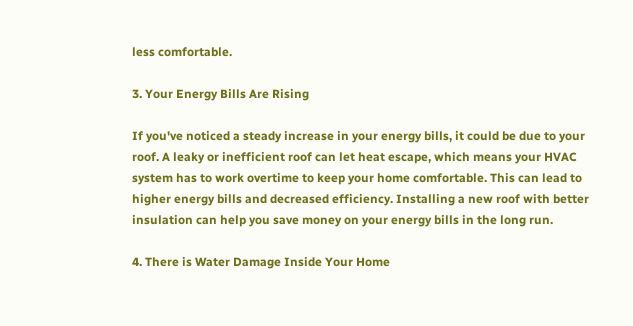less comfortable.

3. Your Energy Bills Are Rising

If you've noticed a steady increase in your energy bills, it could be due to your roof. A leaky or inefficient roof can let heat escape, which means your HVAC system has to work overtime to keep your home comfortable. This can lead to higher energy bills and decreased efficiency. Installing a new roof with better insulation can help you save money on your energy bills in the long run.

4. There is Water Damage Inside Your Home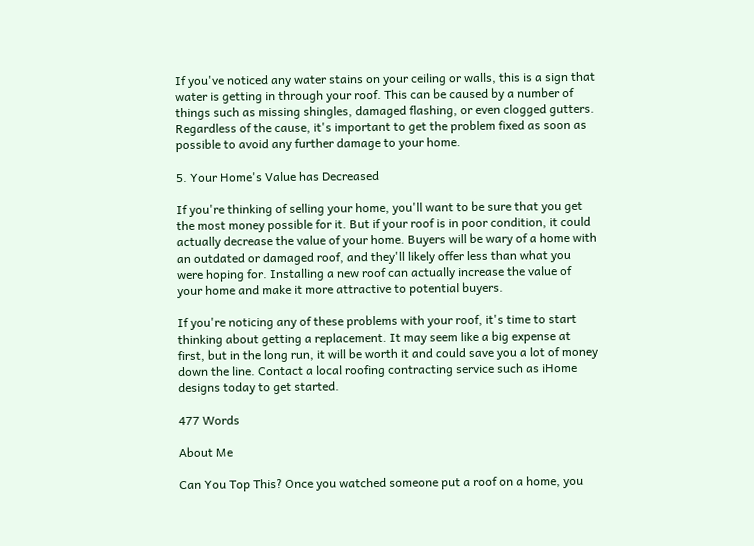If you've noticed any water stains on your ceiling or walls, this is a sign that water is getting in through your roof. This can be caused by a number of things such as missing shingles, damaged flashing, or even clogged gutters. Regardless of the cause, it's important to get the problem fixed as soon as possible to avoid any further damage to your home.

5. Your Home's Value has Decreased

If you're thinking of selling your home, you'll want to be sure that you get the most money possible for it. But if your roof is in poor condition, it could actually decrease the value of your home. Buyers will be wary of a home with an outdated or damaged roof, and they'll likely offer less than what you were hoping for. Installing a new roof can actually increase the value of your home and make it more attractive to potential buyers.

If you're noticing any of these problems with your roof, it's time to start thinking about getting a replacement. It may seem like a big expense at first, but in the long run, it will be worth it and could save you a lot of money down the line. Contact a local roofing contracting service such as iHome designs today to get started.

477 Words

About Me

Can You Top This? Once you watched someone put a roof on a home, you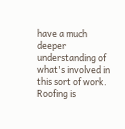have a much deeper understanding of what's involved in this sort of work. Roofing is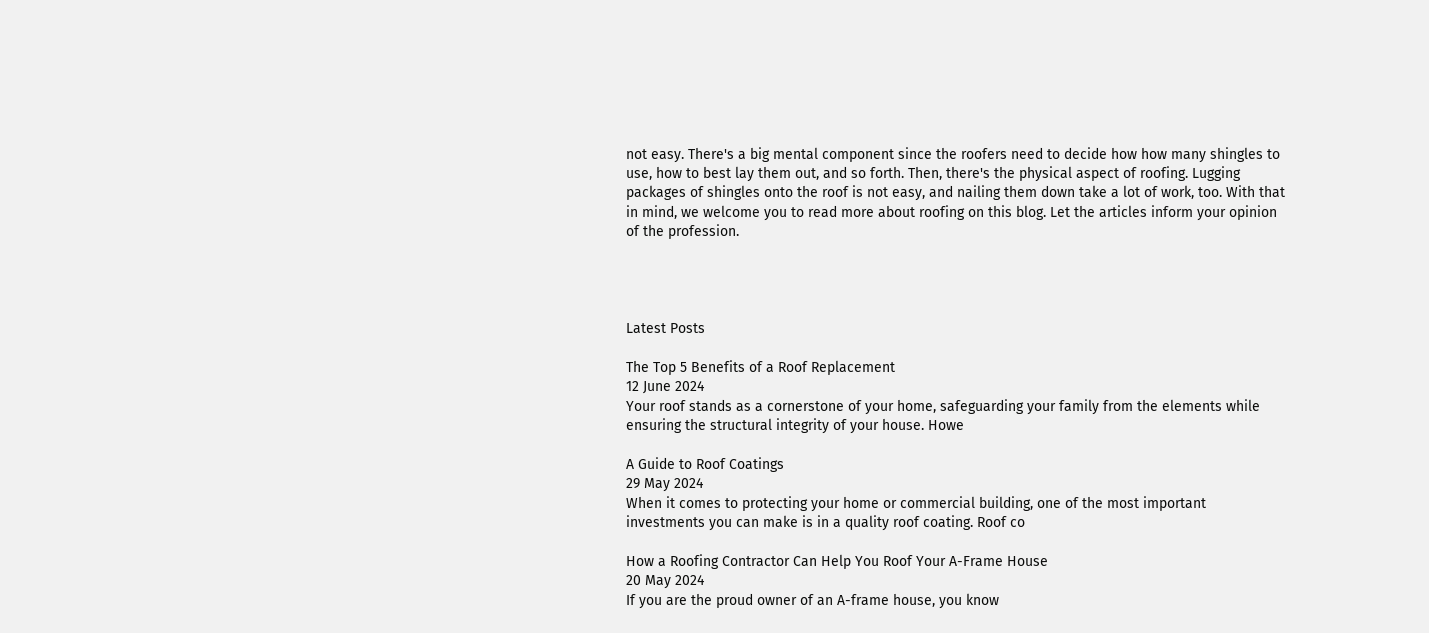not easy. There's a big mental component since the roofers need to decide how how many shingles to use, how to best lay them out, and so forth. Then, there's the physical aspect of roofing. Lugging packages of shingles onto the roof is not easy, and nailing them down take a lot of work, too. With that in mind, we welcome you to read more about roofing on this blog. Let the articles inform your opinion of the profession.




Latest Posts

The Top 5 Benefits of a Roof Replacement
12 June 2024
Your roof stands as a cornerstone of your home, safeguarding your family from the elements while ensuring the structural integrity of your house. Howe

A Guide to Roof Coatings
29 May 2024
When it comes to protecting your home or commercial building, one of the most important investments you can make is in a quality roof coating. Roof co

How a Roofing Contractor Can Help You Roof Your A-Frame House
20 May 2024
If you are the proud owner of an A-frame house, you know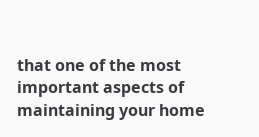that one of the most important aspects of maintaining your home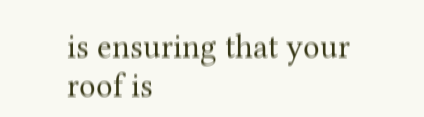is ensuring that your roof is